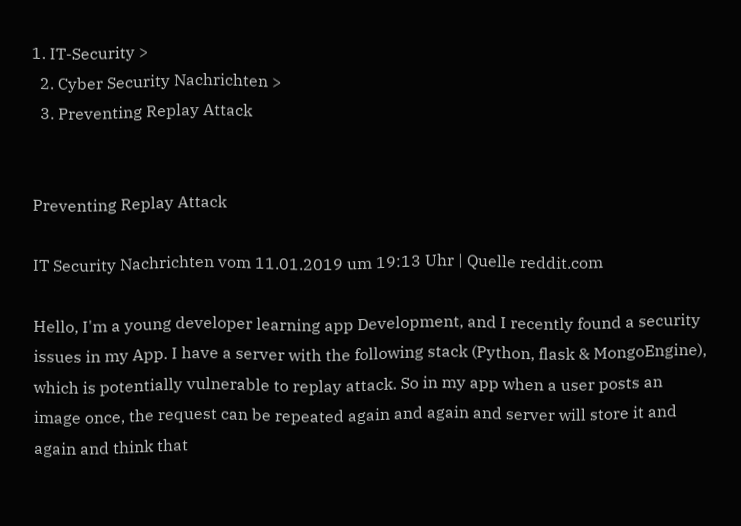1. IT-Security >
  2. Cyber Security Nachrichten >
  3. Preventing Replay Attack


Preventing Replay Attack

IT Security Nachrichten vom 11.01.2019 um 19:13 Uhr | Quelle reddit.com

Hello, I'm a young developer learning app Development, and I recently found a security issues in my App. I have a server with the following stack (Python, flask & MongoEngine), which is potentially vulnerable to replay attack. So in my app when a user posts an image once, the request can be repeated again and again and server will store it and again and think that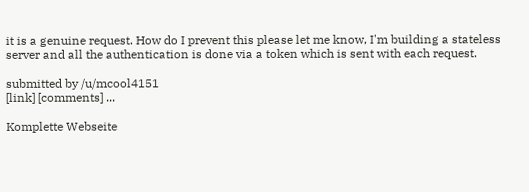it is a genuine request. How do I prevent this please let me know, I'm building a stateless server and all the authentication is done via a token which is sent with each request.

submitted by /u/mcool4151
[link] [comments] ...

Komplette Webseite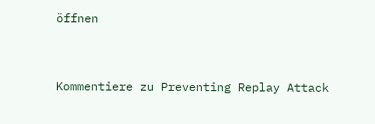öffnen


Kommentiere zu Preventing Replay Attack